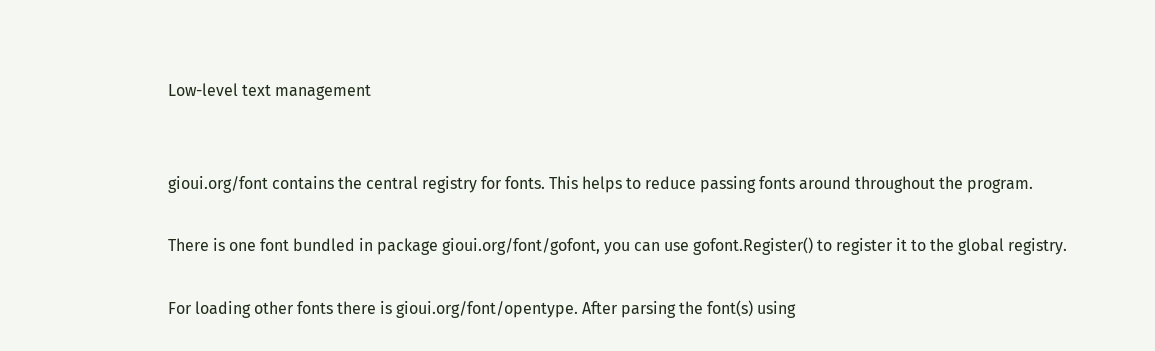Low-level text management


gioui.org/font contains the central registry for fonts. This helps to reduce passing fonts around throughout the program.

There is one font bundled in package gioui.org/font/gofont, you can use gofont.Register() to register it to the global registry.

For loading other fonts there is gioui.org/font/opentype. After parsing the font(s) using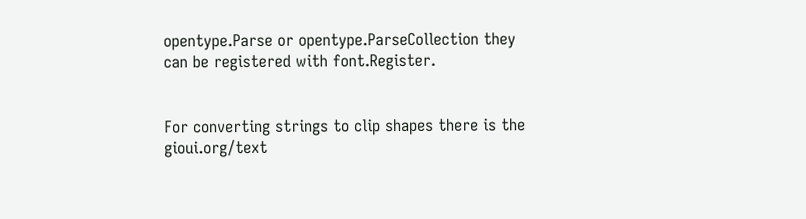opentype.Parse or opentype.ParseCollection they can be registered with font.Register.


For converting strings to clip shapes there is the gioui.org/text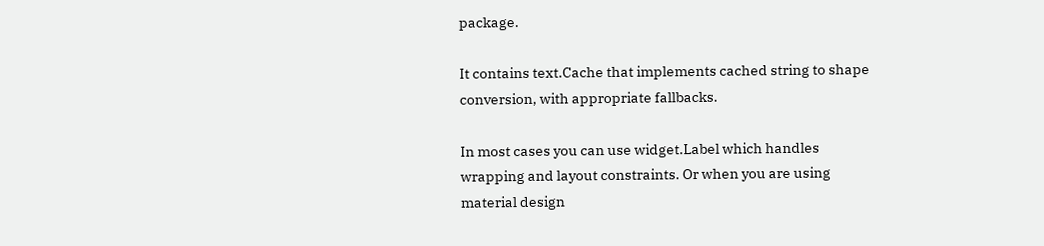package.

It contains text.Cache that implements cached string to shape conversion, with appropriate fallbacks.

In most cases you can use widget.Label which handles wrapping and layout constraints. Or when you are using material design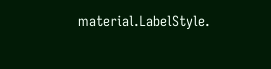material.LabelStyle.